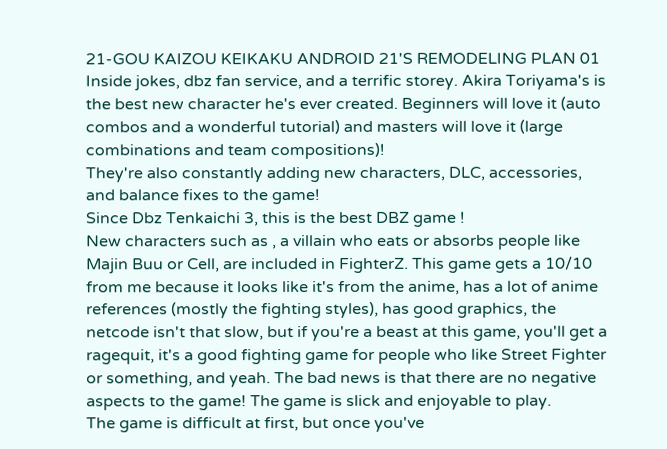21-GOU KAIZOU KEIKAKU ANDROID 21'S REMODELING PLAN 01 Inside jokes, dbz fan service, and a terrific storey. Akira Toriyama's is the best new character he's ever created. Beginners will love it (auto combos and a wonderful tutorial) and masters will love it (large combinations and team compositions)!
They're also constantly adding new characters, DLC, accessories, and balance fixes to the game!
Since Dbz Tenkaichi 3, this is the best DBZ game !
New characters such as , a villain who eats or absorbs people like Majin Buu or Cell, are included in FighterZ. This game gets a 10/10 from me because it looks like it's from the anime, has a lot of anime references (mostly the fighting styles), has good graphics, the netcode isn't that slow, but if you're a beast at this game, you'll get a ragequit, it's a good fighting game for people who like Street Fighter or something, and yeah. The bad news is that there are no negative aspects to the game! The game is slick and enjoyable to play.
The game is difficult at first, but once you've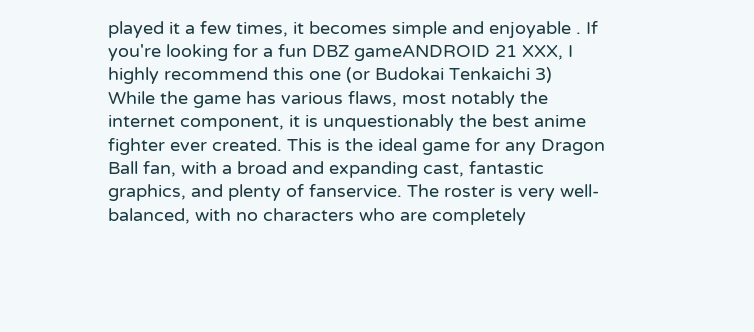played it a few times, it becomes simple and enjoyable . If you're looking for a fun DBZ gameANDROID 21 XXX, I highly recommend this one (or Budokai Tenkaichi 3)
While the game has various flaws, most notably the internet component, it is unquestionably the best anime fighter ever created. This is the ideal game for any Dragon Ball fan, with a broad and expanding cast, fantastic graphics, and plenty of fanservice. The roster is very well-balanced, with no characters who are completely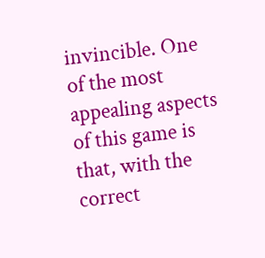invincible. One of the most appealing aspects of this game is that, with the correct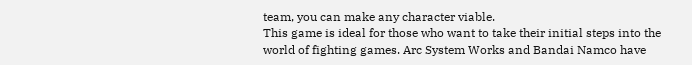team, you can make any character viable.
This game is ideal for those who want to take their initial steps into the world of fighting games. Arc System Works and Bandai Namco have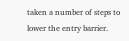taken a number of steps to lower the entry barrier.